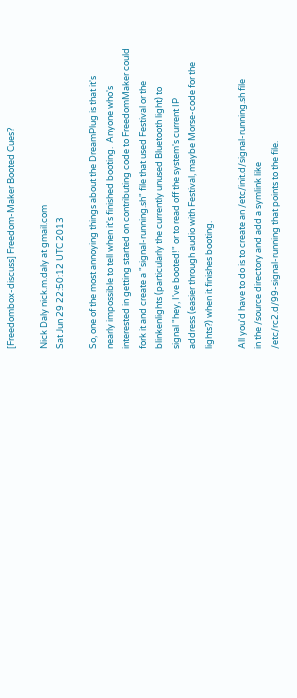[Freedombox-discuss] Freedom-Maker Booted Cues?

Nick Daly nick.m.daly at gmail.com
Sat Jun 29 22:50:12 UTC 2013

So, one of the most annoying things about the DreamPlug is that it's
nearly impossible to tell when it's finished booting.  Anyone who's
interested in getting started on contributing code to FreedomMaker could
fork it and create a "signal-running.sh" file that used Festival or the
blinkenlights (particularly the currently unused Bluetooth light) to
signal "hey, I've booted!" or to read off the system's current IP
address (easier through audio with Festival, maybe Morse-code for the
lights?) when it finishes booting.

All you'd have to do is to create an /etc/init.d/signal-running.sh file
in the /source directory and add a symlink like
/etc/rc2.d/99-signal-running that points to the file.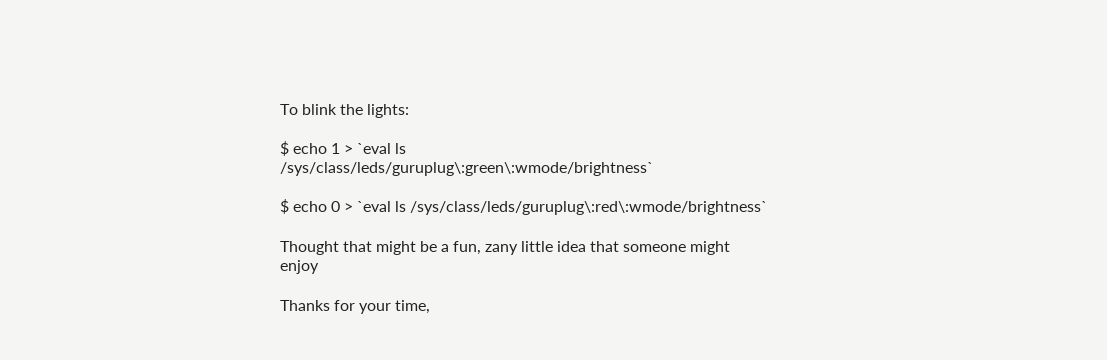To blink the lights:

$ echo 1 > `eval ls /sys/class/leds/guruplug\:green\:wmode/brightness`

$ echo 0 > `eval ls /sys/class/leds/guruplug\:red\:wmode/brightness`

Thought that might be a fun, zany little idea that someone might enjoy

Thanks for your time,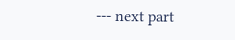--- next part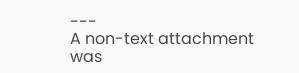---
A non-text attachment was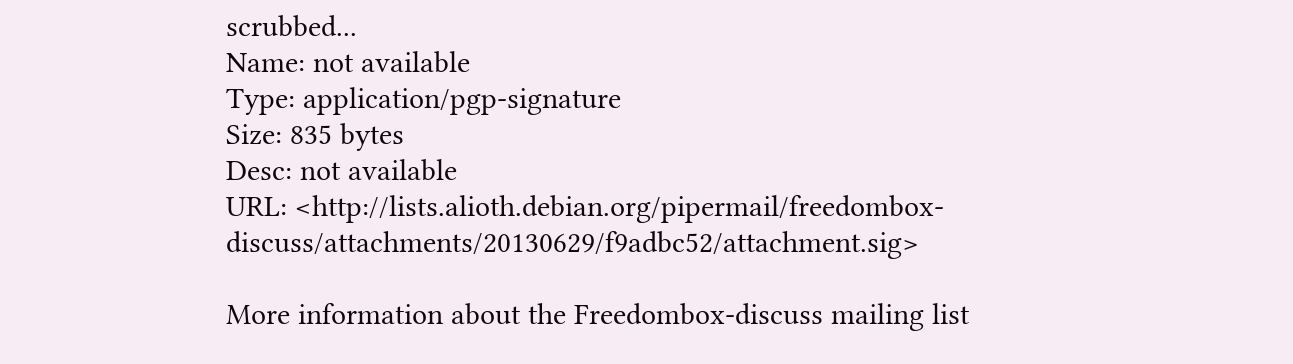scrubbed...
Name: not available
Type: application/pgp-signature
Size: 835 bytes
Desc: not available
URL: <http://lists.alioth.debian.org/pipermail/freedombox-discuss/attachments/20130629/f9adbc52/attachment.sig>

More information about the Freedombox-discuss mailing list